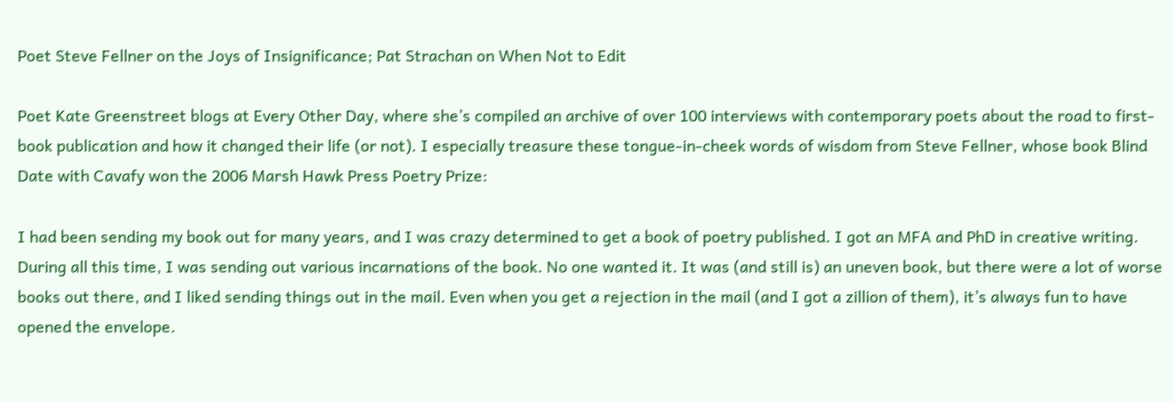Poet Steve Fellner on the Joys of Insignificance; Pat Strachan on When Not to Edit

Poet Kate Greenstreet blogs at Every Other Day, where she’s compiled an archive of over 100 interviews with contemporary poets about the road to first-book publication and how it changed their life (or not). I especially treasure these tongue-in-cheek words of wisdom from Steve Fellner, whose book Blind Date with Cavafy won the 2006 Marsh Hawk Press Poetry Prize:

I had been sending my book out for many years, and I was crazy determined to get a book of poetry published. I got an MFA and PhD in creative writing. During all this time, I was sending out various incarnations of the book. No one wanted it. It was (and still is) an uneven book, but there were a lot of worse books out there, and I liked sending things out in the mail. Even when you get a rejection in the mail (and I got a zillion of them), it’s always fun to have opened the envelope.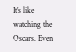It’s like watching the Oscars. Even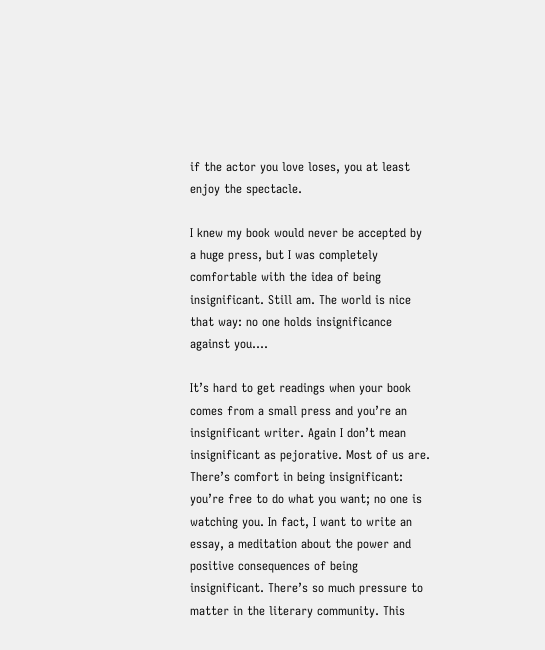if the actor you love loses, you at least enjoy the spectacle.

I knew my book would never be accepted by a huge press, but I was completely comfortable with the idea of being insignificant. Still am. The world is nice that way: no one holds insignificance against you….

It’s hard to get readings when your book comes from a small press and you’re an insignificant writer. Again I don’t mean insignificant as pejorative. Most of us are. There’s comfort in being insignificant: you’re free to do what you want; no one is watching you. In fact, I want to write an essay, a meditation about the power and positive consequences of being insignificant. There’s so much pressure to matter in the literary community. This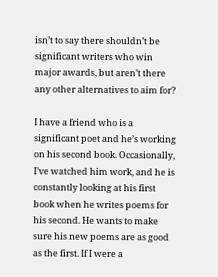isn’t to say there shouldn’t be significant writers who win major awards, but aren’t there any other alternatives to aim for?

I have a friend who is a significant poet and he’s working on his second book. Occasionally, I’ve watched him work, and he is constantly looking at his first book when he writes poems for his second. He wants to make sure his new poems are as good as the first. If I were a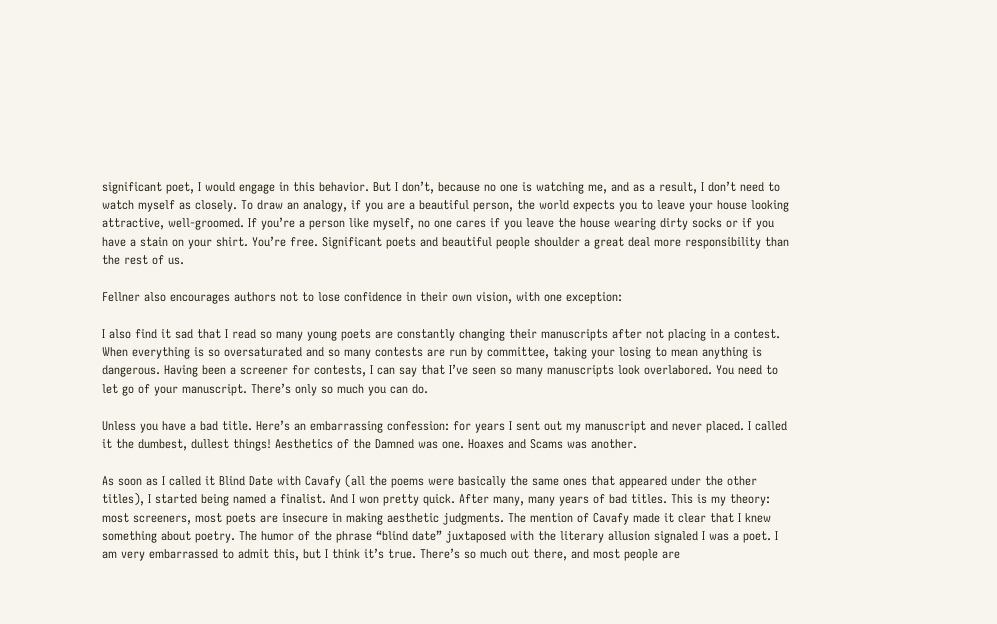significant poet, I would engage in this behavior. But I don’t, because no one is watching me, and as a result, I don’t need to watch myself as closely. To draw an analogy, if you are a beautiful person, the world expects you to leave your house looking attractive, well-groomed. If you’re a person like myself, no one cares if you leave the house wearing dirty socks or if you have a stain on your shirt. You’re free. Significant poets and beautiful people shoulder a great deal more responsibility than the rest of us.

Fellner also encourages authors not to lose confidence in their own vision, with one exception:

I also find it sad that I read so many young poets are constantly changing their manuscripts after not placing in a contest. When everything is so oversaturated and so many contests are run by committee, taking your losing to mean anything is dangerous. Having been a screener for contests, I can say that I’ve seen so many manuscripts look overlabored. You need to let go of your manuscript. There’s only so much you can do.

Unless you have a bad title. Here’s an embarrassing confession: for years I sent out my manuscript and never placed. I called it the dumbest, dullest things! Aesthetics of the Damned was one. Hoaxes and Scams was another.

As soon as I called it Blind Date with Cavafy (all the poems were basically the same ones that appeared under the other titles), I started being named a finalist. And I won pretty quick. After many, many years of bad titles. This is my theory: most screeners, most poets are insecure in making aesthetic judgments. The mention of Cavafy made it clear that I knew something about poetry. The humor of the phrase “blind date” juxtaposed with the literary allusion signaled I was a poet. I am very embarrassed to admit this, but I think it’s true. There’s so much out there, and most people are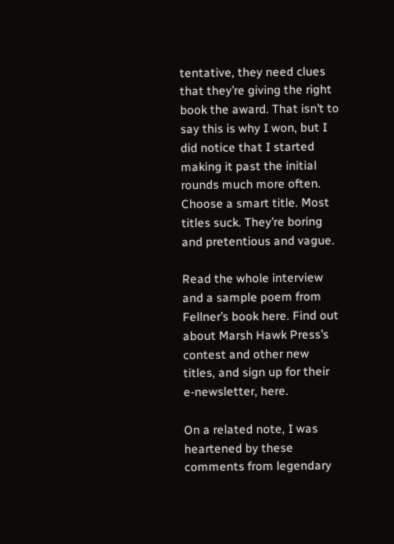tentative, they need clues that they’re giving the right book the award. That isn’t to say this is why I won, but I did notice that I started making it past the initial rounds much more often. Choose a smart title. Most titles suck. They’re boring and pretentious and vague.

Read the whole interview and a sample poem from Fellner’s book here. Find out about Marsh Hawk Press’s contest and other new titles, and sign up for their e-newsletter, here.

On a related note, I was heartened by these comments from legendary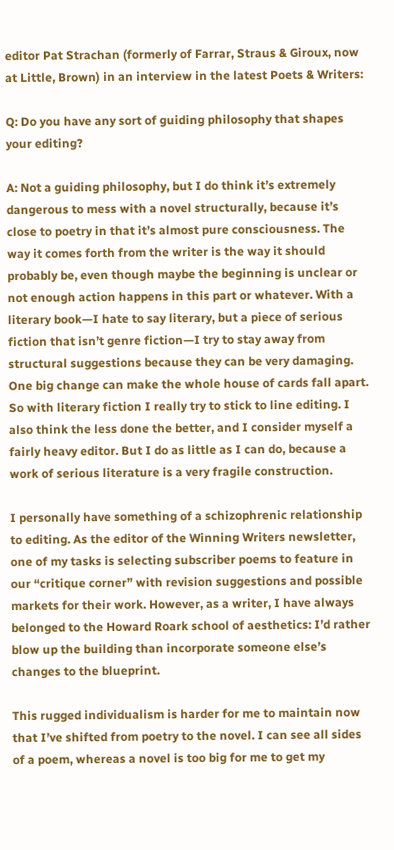editor Pat Strachan (formerly of Farrar, Straus & Giroux, now at Little, Brown) in an interview in the latest Poets & Writers:

Q: Do you have any sort of guiding philosophy that shapes your editing?

A: Not a guiding philosophy, but I do think it’s extremely dangerous to mess with a novel structurally, because it’s close to poetry in that it’s almost pure consciousness. The way it comes forth from the writer is the way it should probably be, even though maybe the beginning is unclear or not enough action happens in this part or whatever. With a literary book—I hate to say literary, but a piece of serious fiction that isn’t genre fiction—I try to stay away from structural suggestions because they can be very damaging. One big change can make the whole house of cards fall apart. So with literary fiction I really try to stick to line editing. I also think the less done the better, and I consider myself a fairly heavy editor. But I do as little as I can do, because a work of serious literature is a very fragile construction.

I personally have something of a schizophrenic relationship to editing. As the editor of the Winning Writers newsletter, one of my tasks is selecting subscriber poems to feature in our “critique corner” with revision suggestions and possible markets for their work. However, as a writer, I have always belonged to the Howard Roark school of aesthetics: I’d rather blow up the building than incorporate someone else’s changes to the blueprint.

This rugged individualism is harder for me to maintain now that I’ve shifted from poetry to the novel. I can see all sides of a poem, whereas a novel is too big for me to get my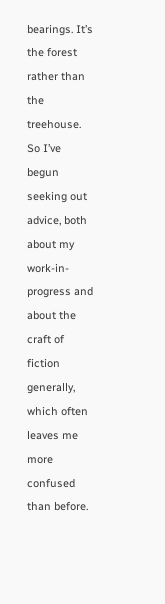bearings. It’s the forest rather than the treehouse. So I’ve begun seeking out advice, both about my work-in-progress and about the craft of fiction generally, which often leaves me more confused than before.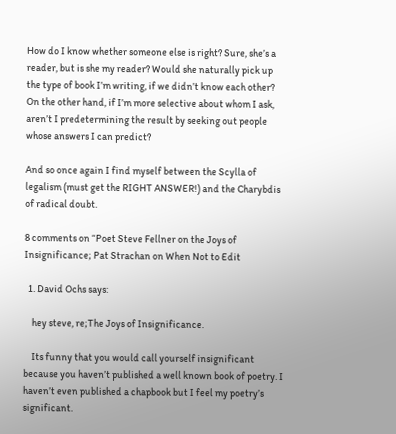How do I know whether someone else is right? Sure, she’s a reader, but is she my reader? Would she naturally pick up the type of book I’m writing, if we didn’t know each other? On the other hand, if I’m more selective about whom I ask, aren’t I predetermining the result by seeking out people whose answers I can predict?

And so once again I find myself between the Scylla of legalism (must get the RIGHT ANSWER!) and the Charybdis of radical doubt.

8 comments on “Poet Steve Fellner on the Joys of Insignificance; Pat Strachan on When Not to Edit

  1. David Ochs says:

    hey steve, re;The Joys of Insignificance.

    Its funny that you would call yourself insignificant because you haven’t published a well known book of poetry. I haven’t even published a chapbook but I feel my poetry’s significant.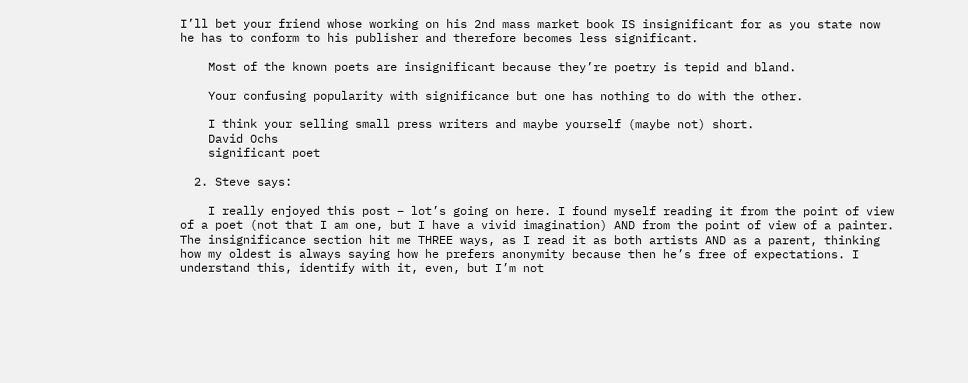I’ll bet your friend whose working on his 2nd mass market book IS insignificant for as you state now he has to conform to his publisher and therefore becomes less significant.

    Most of the known poets are insignificant because they’re poetry is tepid and bland.

    Your confusing popularity with significance but one has nothing to do with the other.

    I think your selling small press writers and maybe yourself (maybe not) short.
    David Ochs
    significant poet

  2. Steve says:

    I really enjoyed this post – lot’s going on here. I found myself reading it from the point of view of a poet (not that I am one, but I have a vivid imagination) AND from the point of view of a painter. The insignificance section hit me THREE ways, as I read it as both artists AND as a parent, thinking how my oldest is always saying how he prefers anonymity because then he’s free of expectations. I understand this, identify with it, even, but I’m not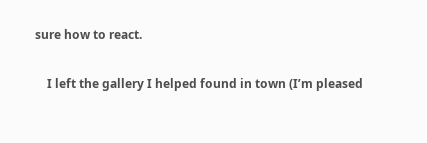sure how to react.

    I left the gallery I helped found in town (I’m pleased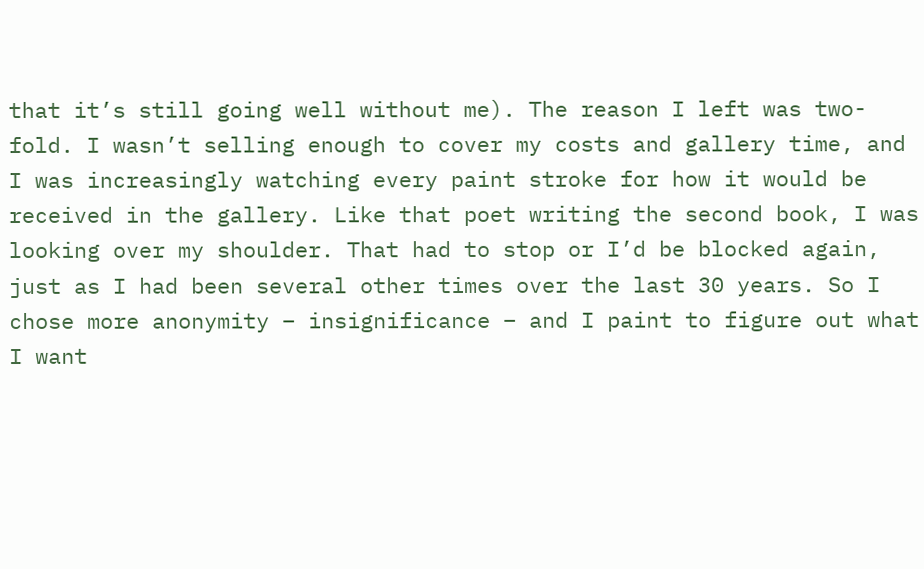that it’s still going well without me). The reason I left was two-fold. I wasn’t selling enough to cover my costs and gallery time, and I was increasingly watching every paint stroke for how it would be received in the gallery. Like that poet writing the second book, I was looking over my shoulder. That had to stop or I’d be blocked again, just as I had been several other times over the last 30 years. So I chose more anonymity – insignificance – and I paint to figure out what I want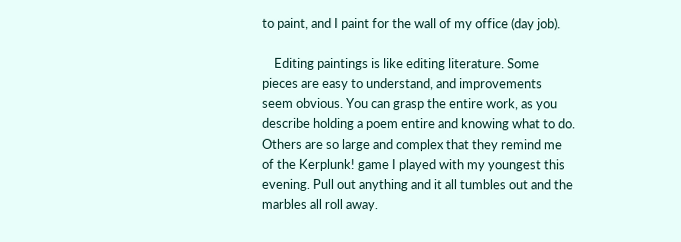to paint, and I paint for the wall of my office (day job).

    Editing paintings is like editing literature. Some pieces are easy to understand, and improvements seem obvious. You can grasp the entire work, as you describe holding a poem entire and knowing what to do. Others are so large and complex that they remind me of the Kerplunk! game I played with my youngest this evening. Pull out anything and it all tumbles out and the marbles all roll away.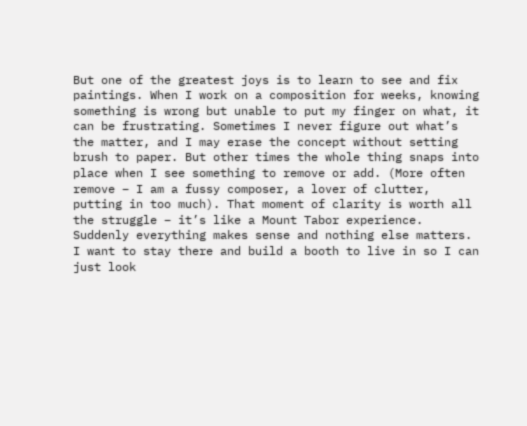But one of the greatest joys is to learn to see and fix paintings. When I work on a composition for weeks, knowing something is wrong but unable to put my finger on what, it can be frustrating. Sometimes I never figure out what’s the matter, and I may erase the concept without setting brush to paper. But other times the whole thing snaps into place when I see something to remove or add. (More often remove – I am a fussy composer, a lover of clutter, putting in too much). That moment of clarity is worth all the struggle – it’s like a Mount Tabor experience. Suddenly everything makes sense and nothing else matters. I want to stay there and build a booth to live in so I can just look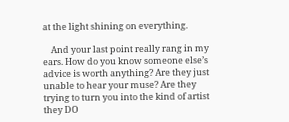at the light shining on everything.

    And your last point really rang in my ears. How do you know someone else’s advice is worth anything? Are they just unable to hear your muse? Are they trying to turn you into the kind of artist they DO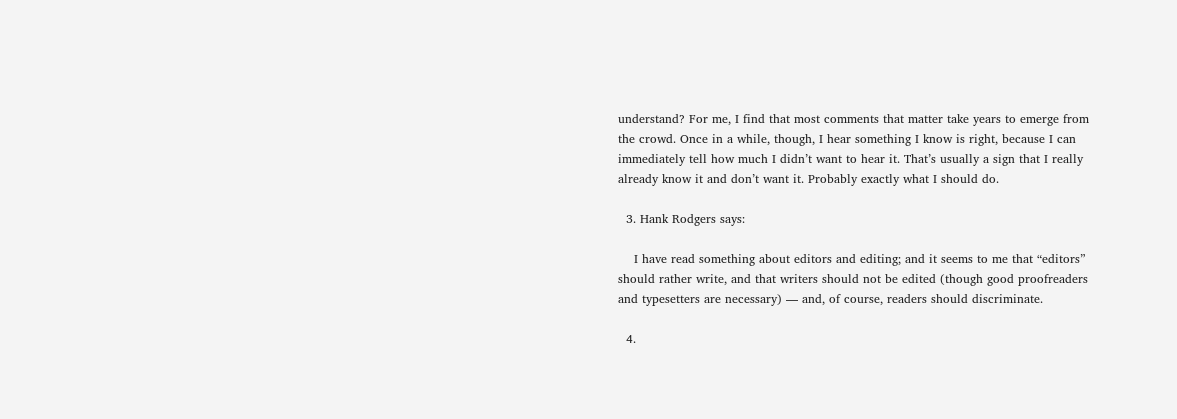understand? For me, I find that most comments that matter take years to emerge from the crowd. Once in a while, though, I hear something I know is right, because I can immediately tell how much I didn’t want to hear it. That’s usually a sign that I really already know it and don’t want it. Probably exactly what I should do.

  3. Hank Rodgers says:

    I have read something about editors and editing; and it seems to me that “editors” should rather write, and that writers should not be edited (though good proofreaders and typesetters are necessary) — and, of course, readers should discriminate.

  4.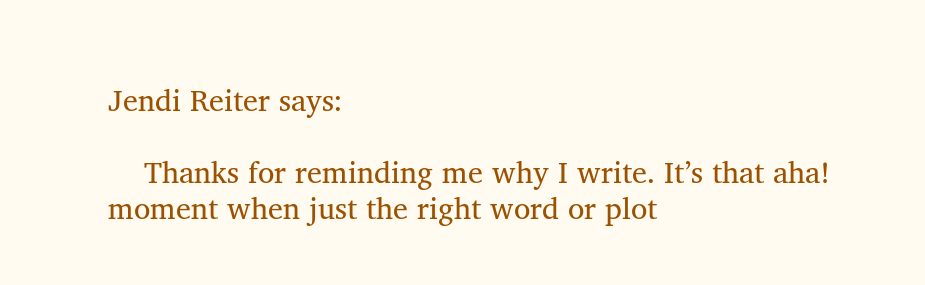Jendi Reiter says:

    Thanks for reminding me why I write. It’s that aha! moment when just the right word or plot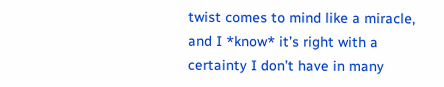twist comes to mind like a miracle, and I *know* it’s right with a certainty I don’t have in many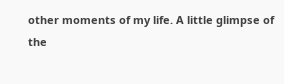other moments of my life. A little glimpse of the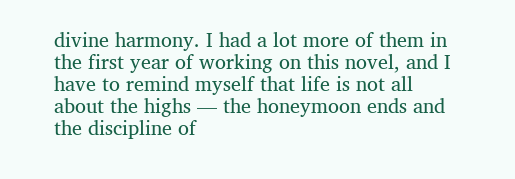divine harmony. I had a lot more of them in the first year of working on this novel, and I have to remind myself that life is not all about the highs — the honeymoon ends and the discipline of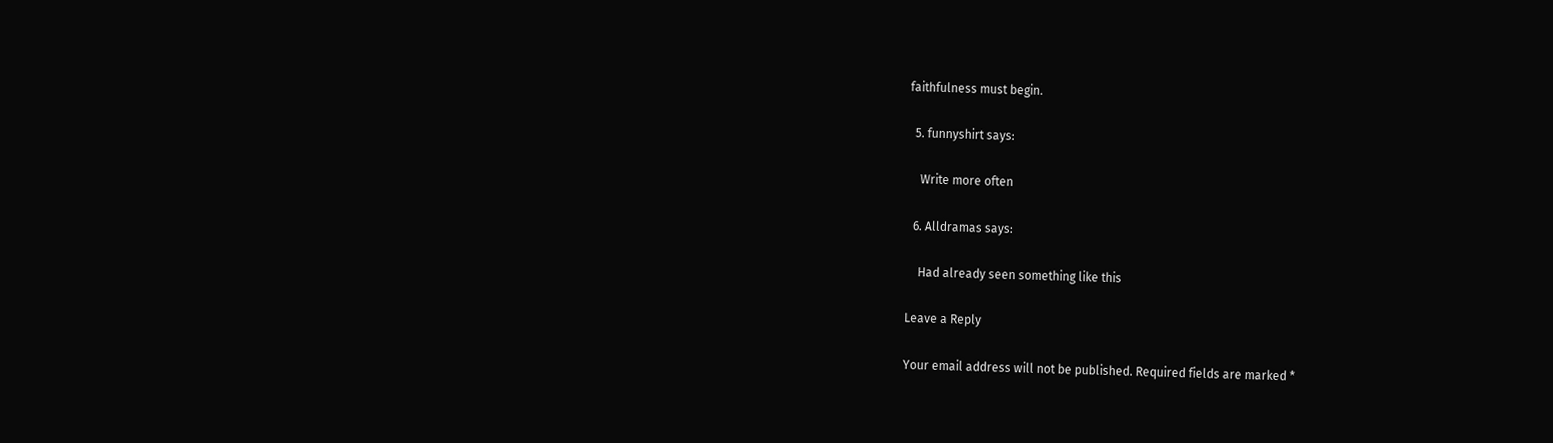faithfulness must begin.

  5. funnyshirt says:

    Write more often

  6. Alldramas says:

    Had already seen something like this

Leave a Reply

Your email address will not be published. Required fields are marked *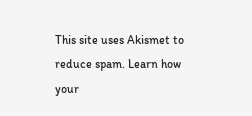This site uses Akismet to reduce spam. Learn how your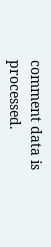comment data is processed.